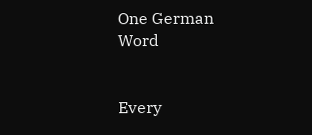One German Word


Every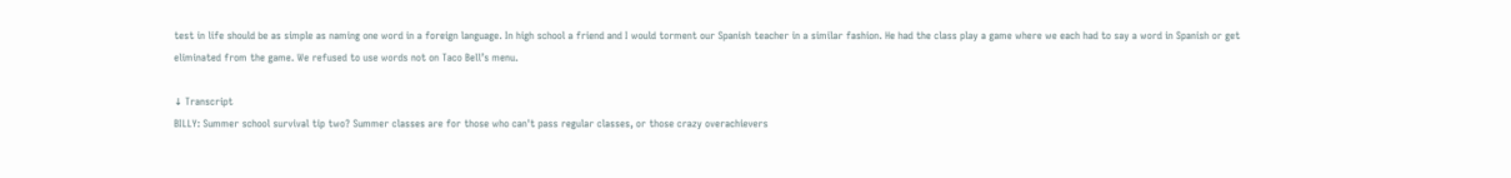test in life should be as simple as naming one word in a foreign language. In high school a friend and I would torment our Spanish teacher in a similar fashion. He had the class play a game where we each had to say a word in Spanish or get eliminated from the game. We refused to use words not on Taco Bell’s menu.

↓ Transcript
BILLY: Summer school survival tip two? Summer classes are for those who can't pass regular classes, or those crazy overachievers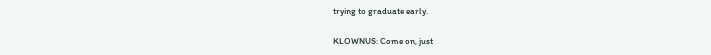trying to graduate early.

KLOWNUS: Come on, just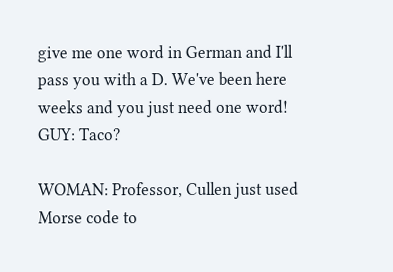give me one word in German and I'll pass you with a D. We've been here weeks and you just need one word!
GUY: Taco?

WOMAN: Professor, Cullen just used Morse code to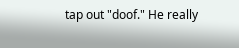tap out "doof." He really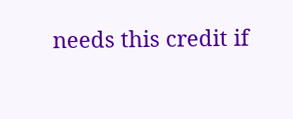needs this credit if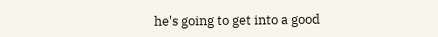he's going to get into a good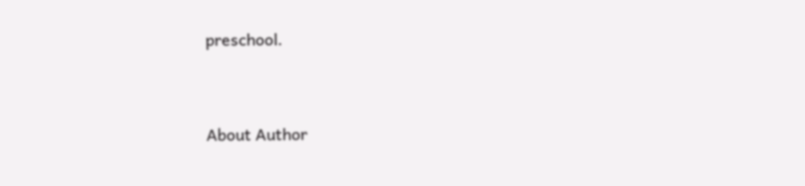preschool.


About Author